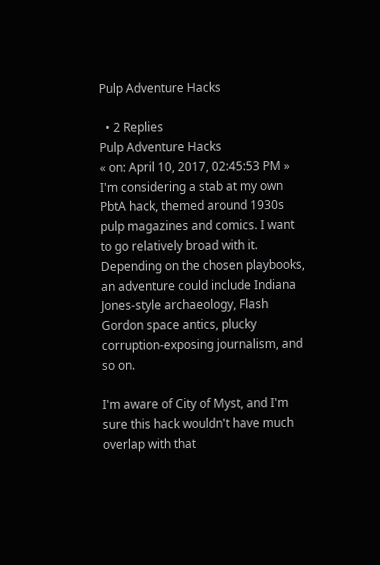Pulp Adventure Hacks

  • 2 Replies
Pulp Adventure Hacks
« on: April 10, 2017, 02:45:53 PM »
I'm considering a stab at my own PbtA hack, themed around 1930s pulp magazines and comics. I want to go relatively broad with it. Depending on the chosen playbooks, an adventure could include Indiana Jones-style archaeology, Flash Gordon space antics, plucky corruption-exposing journalism, and so on.

I'm aware of City of Myst, and I'm sure this hack wouldn't have much overlap with that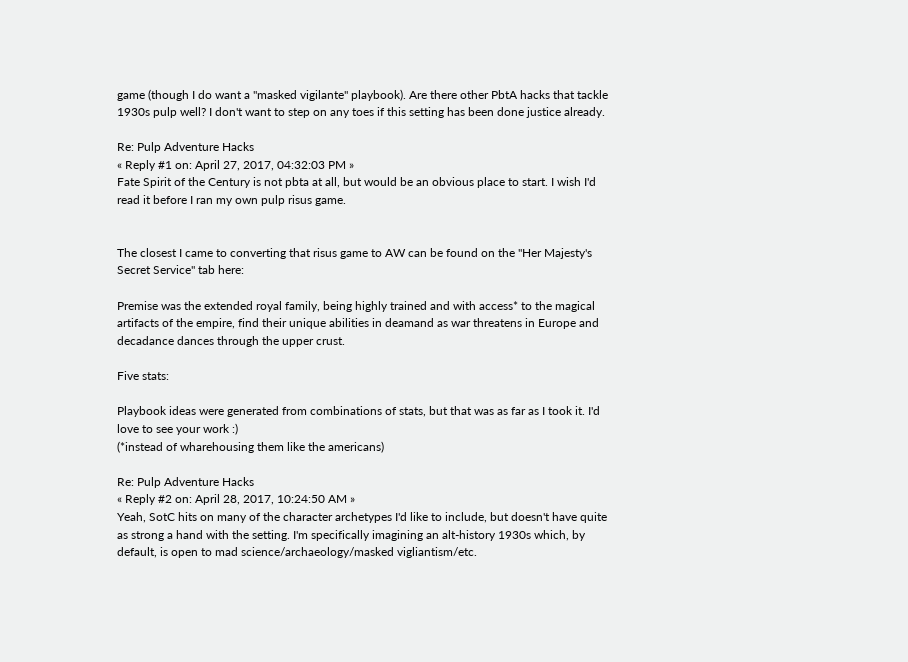game (though I do want a "masked vigilante" playbook). Are there other PbtA hacks that tackle 1930s pulp well? I don't want to step on any toes if this setting has been done justice already.

Re: Pulp Adventure Hacks
« Reply #1 on: April 27, 2017, 04:32:03 PM »
Fate Spirit of the Century is not pbta at all, but would be an obvious place to start. I wish I'd read it before I ran my own pulp risus game.


The closest I came to converting that risus game to AW can be found on the "Her Majesty's Secret Service" tab here:

Premise was the extended royal family, being highly trained and with access* to the magical artifacts of the empire, find their unique abilities in deamand as war threatens in Europe and decadance dances through the upper crust.

Five stats:

Playbook ideas were generated from combinations of stats, but that was as far as I took it. I'd love to see your work :)
(*instead of wharehousing them like the americans)

Re: Pulp Adventure Hacks
« Reply #2 on: April 28, 2017, 10:24:50 AM »
Yeah, SotC hits on many of the character archetypes I'd like to include, but doesn't have quite as strong a hand with the setting. I'm specifically imagining an alt-history 1930s which, by default, is open to mad science/archaeology/masked vigliantism/etc.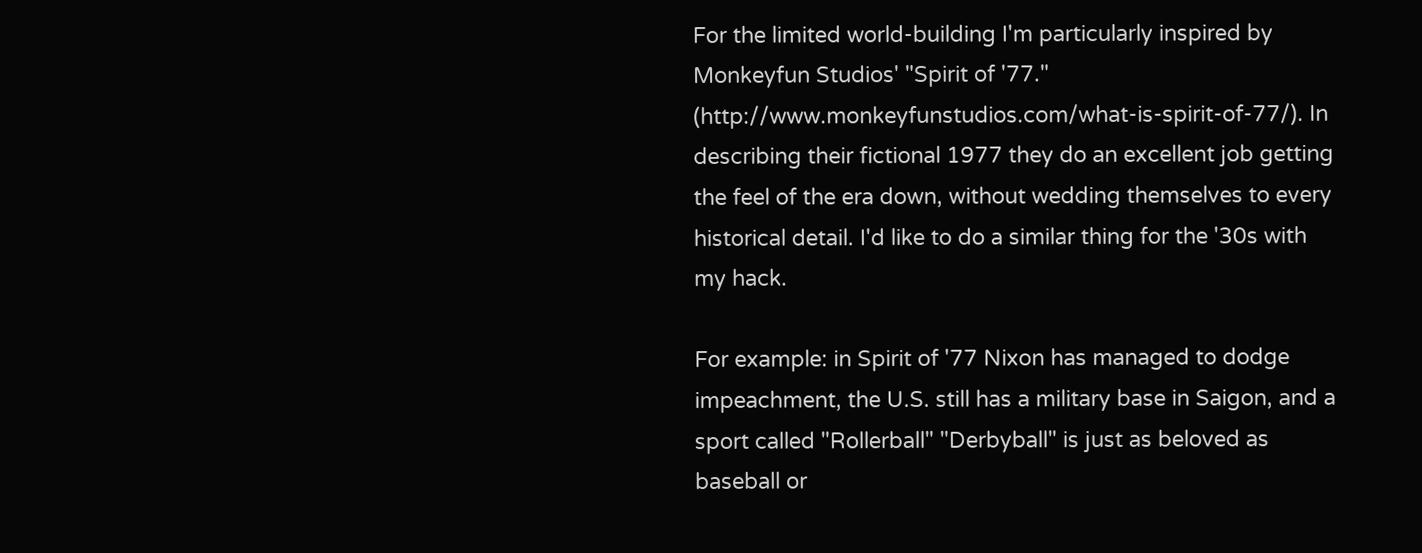For the limited world-building I'm particularly inspired by Monkeyfun Studios' "Spirit of '77." (http://www.monkeyfunstudios.com/what-is-spirit-of-77/). In describing their fictional 1977 they do an excellent job getting the feel of the era down, without wedding themselves to every historical detail. I'd like to do a similar thing for the '30s with my hack.

For example: in Spirit of '77 Nixon has managed to dodge impeachment, the U.S. still has a military base in Saigon, and a sport called "Rollerball" "Derbyball" is just as beloved as baseball or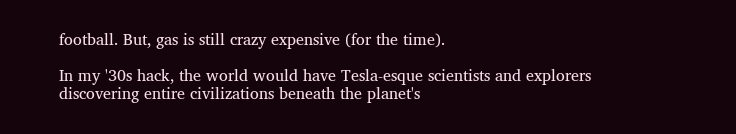football. But, gas is still crazy expensive (for the time).

In my '30s hack, the world would have Tesla-esque scientists and explorers discovering entire civilizations beneath the planet's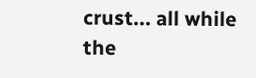crust... all while the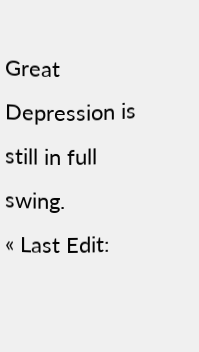Great Depression is still in full swing.
« Last Edit: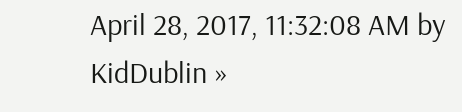April 28, 2017, 11:32:08 AM by KidDublin »